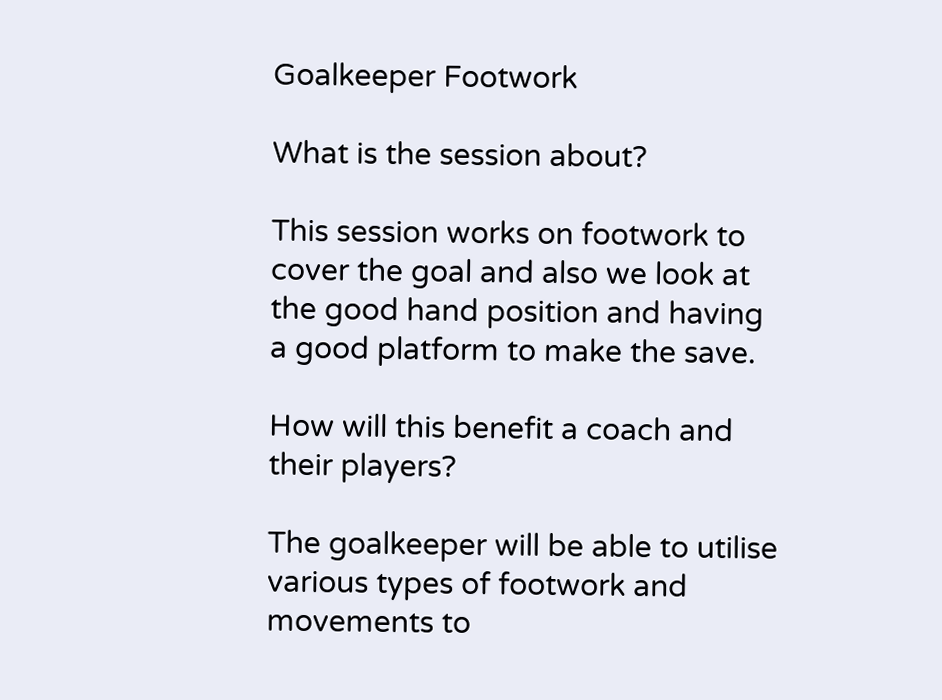Goalkeeper Footwork

What is the session about?

This session works on footwork to cover the goal and also we look at the good hand position and having a good platform to make the save.

How will this benefit a coach and their players?

The goalkeeper will be able to utilise various types of footwork and movements to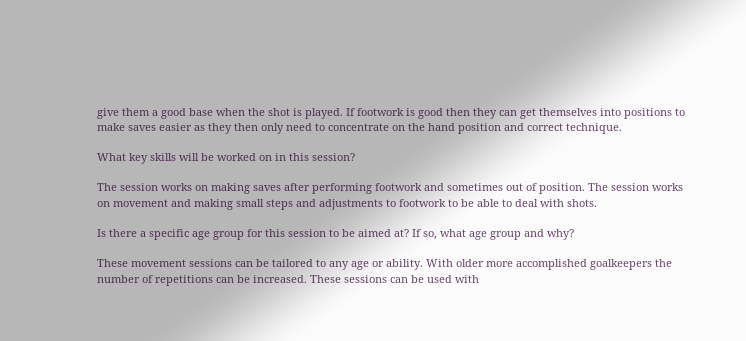give them a good base when the shot is played. If footwork is good then they can get themselves into positions to make saves easier as they then only need to concentrate on the hand position and correct technique.

What key skills will be worked on in this session?

The session works on making saves after performing footwork and sometimes out of position. The session works on movement and making small steps and adjustments to footwork to be able to deal with shots.

Is there a specific age group for this session to be aimed at? If so, what age group and why?

These movement sessions can be tailored to any age or ability. With older more accomplished goalkeepers the number of repetitions can be increased. These sessions can be used with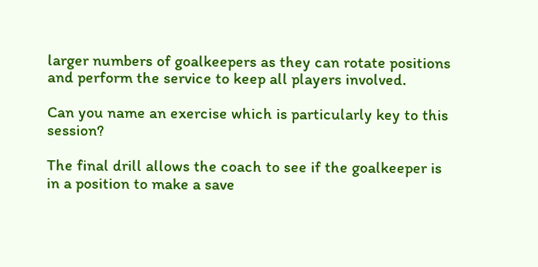larger numbers of goalkeepers as they can rotate positions and perform the service to keep all players involved.

Can you name an exercise which is particularly key to this session?

The final drill allows the coach to see if the goalkeeper is in a position to make a save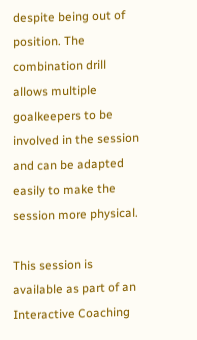despite being out of position. The combination drill allows multiple goalkeepers to be involved in the session and can be adapted easily to make the session more physical.

This session is available as part of an Interactive Coaching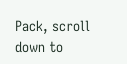Pack, scroll down to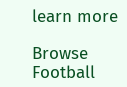learn more

Browse Football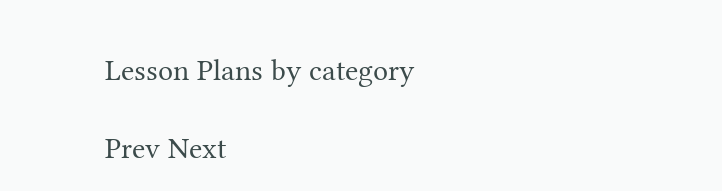Lesson Plans by category

Prev Next